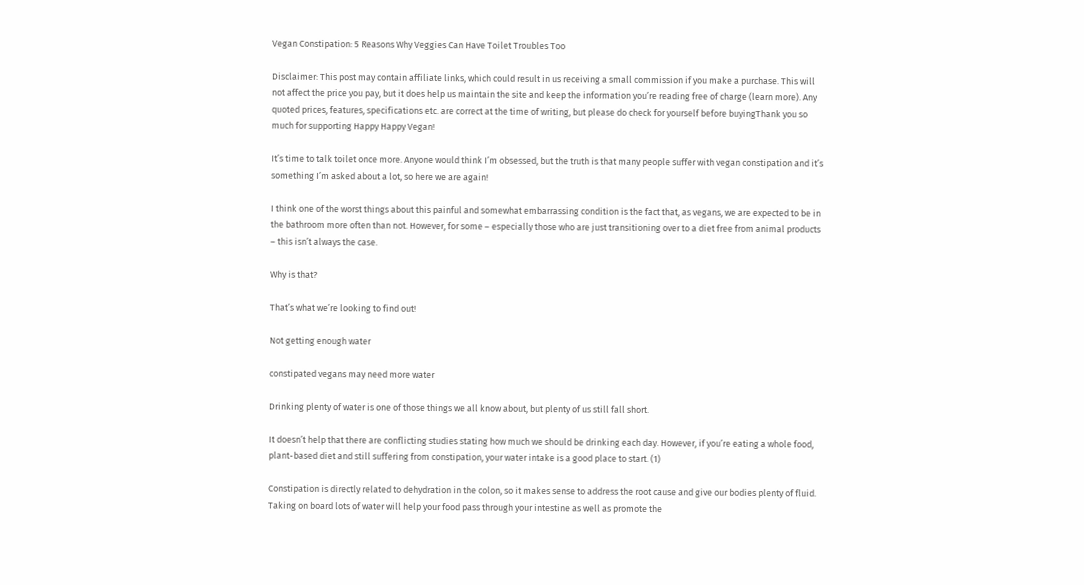Vegan Constipation: 5 Reasons Why Veggies Can Have Toilet Troubles Too

Disclaimer: This post may contain affiliate links, which could result in us receiving a small commission if you make a purchase. This will not affect the price you pay, but it does help us maintain the site and keep the information you’re reading free of charge (learn more). Any quoted prices, features, specifications etc. are correct at the time of writing, but please do check for yourself before buyingThank you so much for supporting Happy Happy Vegan!

It’s time to talk toilet once more. Anyone would think I’m obsessed, but the truth is that many people suffer with vegan constipation and it’s something I’m asked about a lot, so here we are again!

I think one of the worst things about this painful and somewhat embarrassing condition is the fact that, as vegans, we are expected to be in the bathroom more often than not. However, for some – especially those who are just transitioning over to a diet free from animal products – this isn’t always the case.

Why is that?

That’s what we’re looking to find out!

Not getting enough water

constipated vegans may need more water

Drinking plenty of water is one of those things we all know about, but plenty of us still fall short.

It doesn’t help that there are conflicting studies stating how much we should be drinking each day. However, if you’re eating a whole food, plant-based diet and still suffering from constipation, your water intake is a good place to start. (1)

Constipation is directly related to dehydration in the colon, so it makes sense to address the root cause and give our bodies plenty of fluid. Taking on board lots of water will help your food pass through your intestine as well as promote the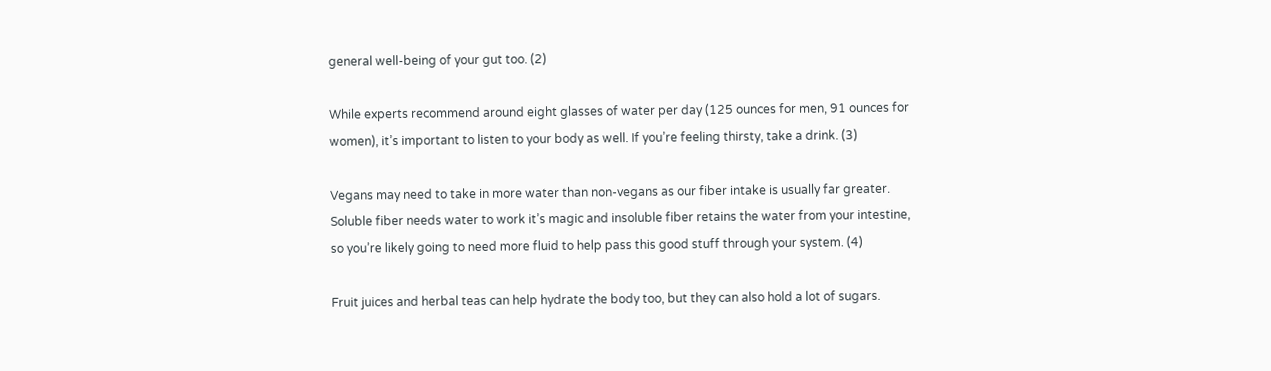general well-being of your gut too. (2)

While experts recommend around eight glasses of water per day (125 ounces for men, 91 ounces for women), it’s important to listen to your body as well. If you’re feeling thirsty, take a drink. (3)

Vegans may need to take in more water than non-vegans as our fiber intake is usually far greater. Soluble fiber needs water to work it’s magic and insoluble fiber retains the water from your intestine, so you’re likely going to need more fluid to help pass this good stuff through your system. (4)

Fruit juices and herbal teas can help hydrate the body too, but they can also hold a lot of sugars.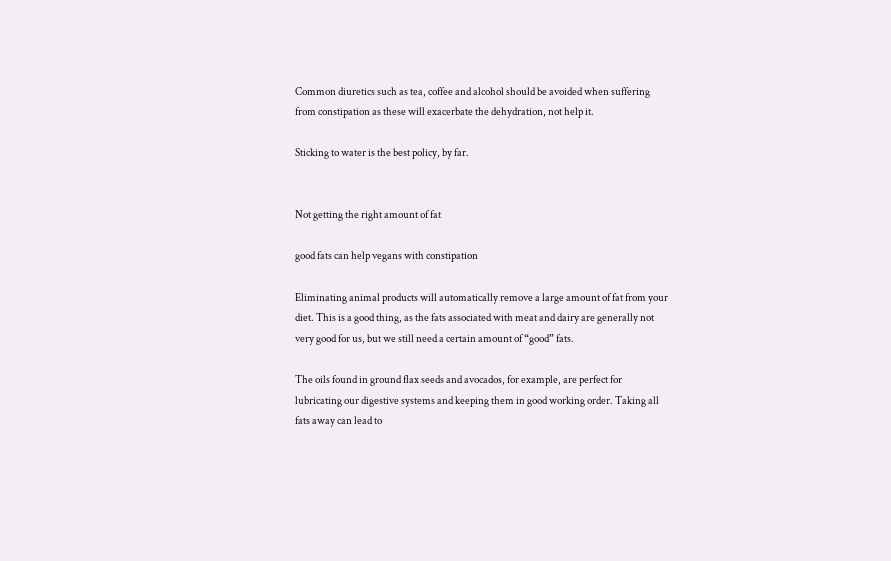Common diuretics such as tea, coffee and alcohol should be avoided when suffering from constipation as these will exacerbate the dehydration, not help it.

Sticking to water is the best policy, by far.


Not getting the right amount of fat

good fats can help vegans with constipation

Eliminating animal products will automatically remove a large amount of fat from your diet. This is a good thing, as the fats associated with meat and dairy are generally not very good for us, but we still need a certain amount of “good” fats.

The oils found in ground flax seeds and avocados, for example, are perfect for lubricating our digestive systems and keeping them in good working order. Taking all fats away can lead to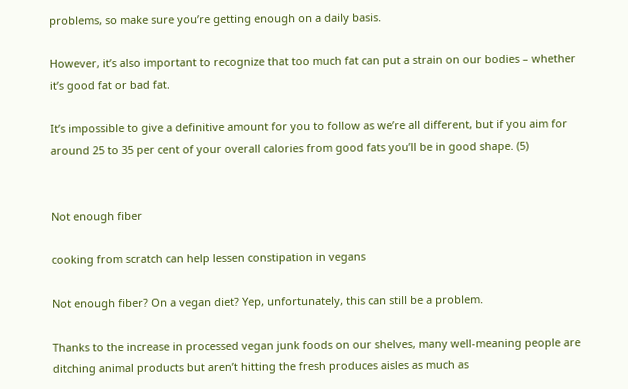problems, so make sure you’re getting enough on a daily basis.

However, it’s also important to recognize that too much fat can put a strain on our bodies – whether it’s good fat or bad fat.

It’s impossible to give a definitive amount for you to follow as we’re all different, but if you aim for around 25 to 35 per cent of your overall calories from good fats you’ll be in good shape. (5)


Not enough fiber

cooking from scratch can help lessen constipation in vegans

Not enough fiber? On a vegan diet? Yep, unfortunately, this can still be a problem.

Thanks to the increase in processed vegan junk foods on our shelves, many well-meaning people are ditching animal products but aren’t hitting the fresh produces aisles as much as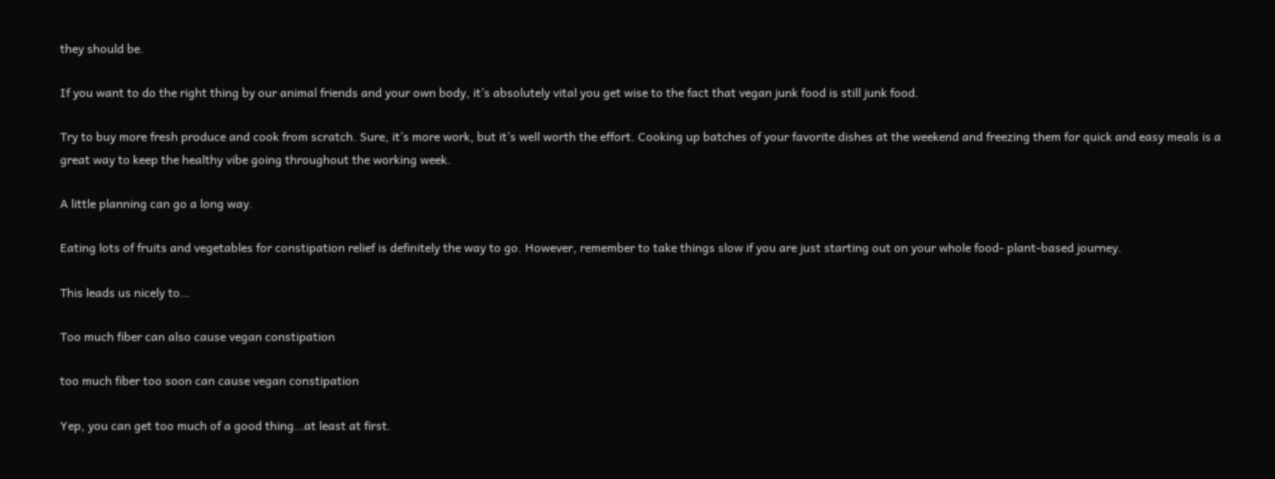they should be.

If you want to do the right thing by our animal friends and your own body, it’s absolutely vital you get wise to the fact that vegan junk food is still junk food.

Try to buy more fresh produce and cook from scratch. Sure, it’s more work, but it’s well worth the effort. Cooking up batches of your favorite dishes at the weekend and freezing them for quick and easy meals is a great way to keep the healthy vibe going throughout the working week.

A little planning can go a long way.

Eating lots of fruits and vegetables for constipation relief is definitely the way to go. However, remember to take things slow if you are just starting out on your whole food- plant-based journey.

This leads us nicely to…

Too much fiber can also cause vegan constipation

too much fiber too soon can cause vegan constipation

Yep, you can get too much of a good thing…at least at first.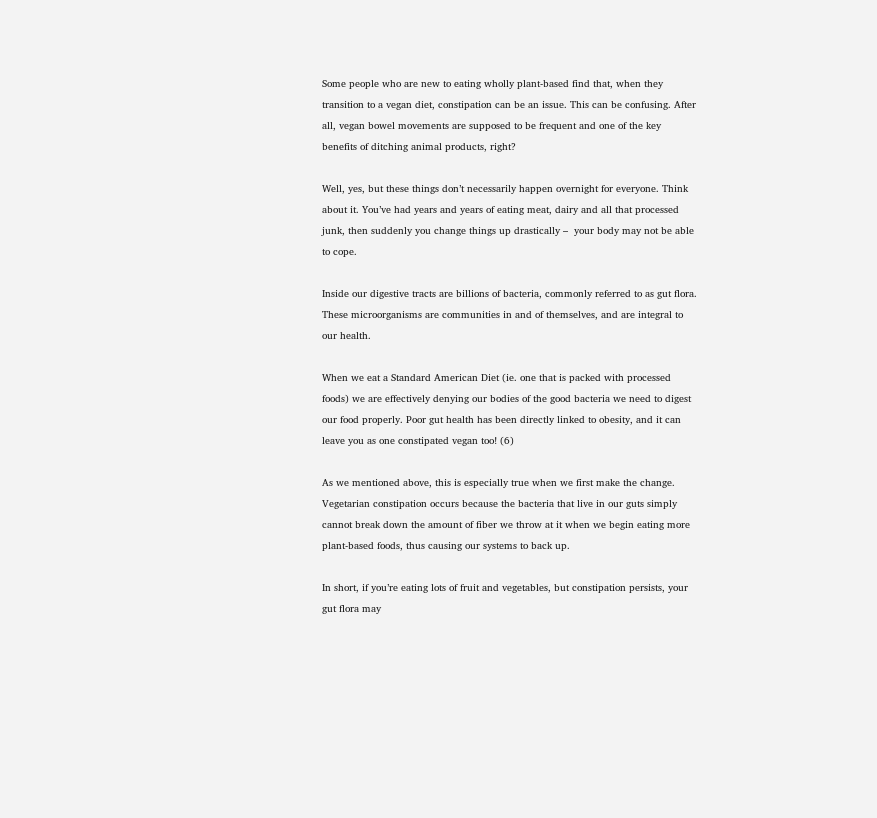Some people who are new to eating wholly plant-based find that, when they transition to a vegan diet, constipation can be an issue. This can be confusing. After all, vegan bowel movements are supposed to be frequent and one of the key benefits of ditching animal products, right?

Well, yes, but these things don’t necessarily happen overnight for everyone. Think about it. You’ve had years and years of eating meat, dairy and all that processed junk, then suddenly you change things up drastically –  your body may not be able to cope.

Inside our digestive tracts are billions of bacteria, commonly referred to as gut flora. These microorganisms are communities in and of themselves, and are integral to our health.

When we eat a Standard American Diet (ie. one that is packed with processed foods) we are effectively denying our bodies of the good bacteria we need to digest our food properly. Poor gut health has been directly linked to obesity, and it can leave you as one constipated vegan too! (6)

As we mentioned above, this is especially true when we first make the change. Vegetarian constipation occurs because the bacteria that live in our guts simply cannot break down the amount of fiber we throw at it when we begin eating more plant-based foods, thus causing our systems to back up.

In short, if you’re eating lots of fruit and vegetables, but constipation persists, your gut flora may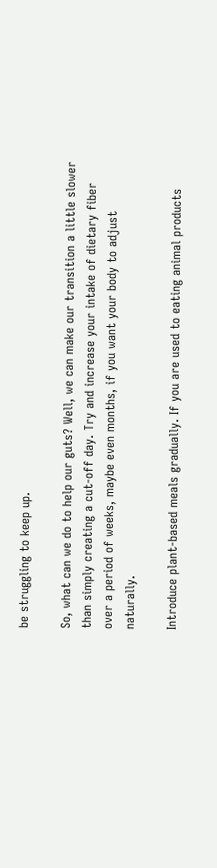be struggling to keep up.

So, what can we do to help our guts? Well, we can make our transition a little slower than simply creating a cut-off day. Try and increase your intake of dietary fiber over a period of weeks, maybe even months, if you want your body to adjust naturally.

Introduce plant-based meals gradually. If you are used to eating animal products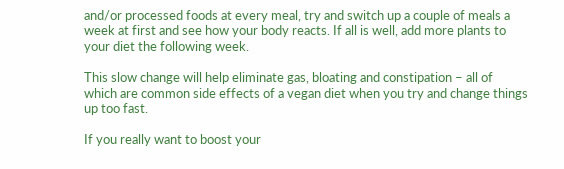and/or processed foods at every meal, try and switch up a couple of meals a week at first and see how your body reacts. If all is well, add more plants to your diet the following week.

This slow change will help eliminate gas, bloating and constipation – all of which are common side effects of a vegan diet when you try and change things up too fast.

If you really want to boost your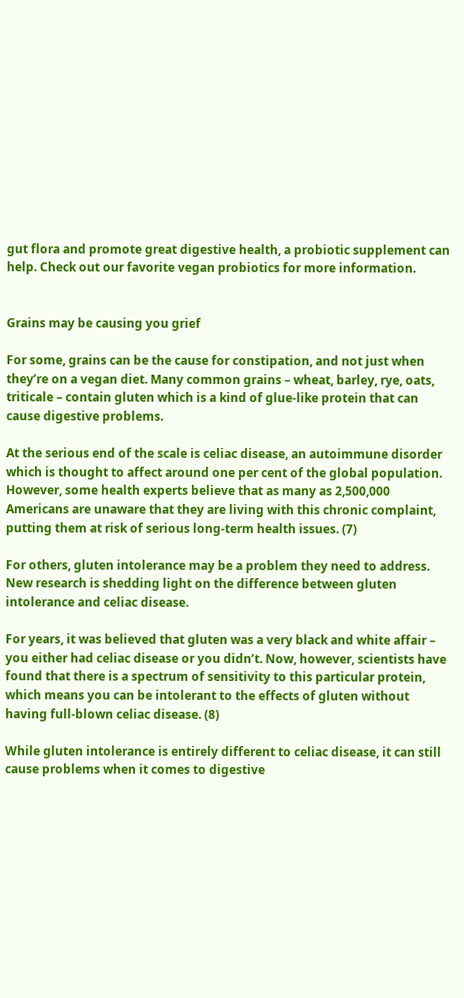gut flora and promote great digestive health, a probiotic supplement can help. Check out our favorite vegan probiotics for more information.


Grains may be causing you grief

For some, grains can be the cause for constipation, and not just when they’re on a vegan diet. Many common grains – wheat, barley, rye, oats, triticale – contain gluten which is a kind of glue-like protein that can cause digestive problems.

At the serious end of the scale is celiac disease, an autoimmune disorder which is thought to affect around one per cent of the global population. However, some health experts believe that as many as 2,500,000 Americans are unaware that they are living with this chronic complaint, putting them at risk of serious long-term health issues. (7)

For others, gluten intolerance may be a problem they need to address. New research is shedding light on the difference between gluten intolerance and celiac disease.

For years, it was believed that gluten was a very black and white affair – you either had celiac disease or you didn’t. Now, however, scientists have found that there is a spectrum of sensitivity to this particular protein, which means you can be intolerant to the effects of gluten without having full-blown celiac disease. (8)

While gluten intolerance is entirely different to celiac disease, it can still cause problems when it comes to digestive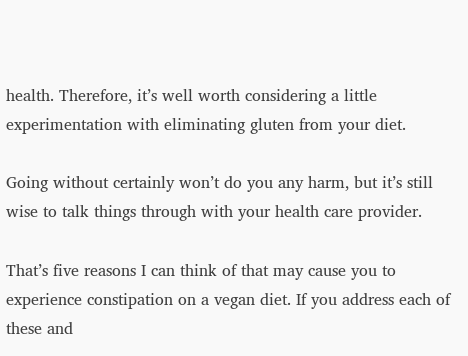health. Therefore, it’s well worth considering a little experimentation with eliminating gluten from your diet.

Going without certainly won’t do you any harm, but it’s still wise to talk things through with your health care provider.

That’s five reasons I can think of that may cause you to experience constipation on a vegan diet. If you address each of these and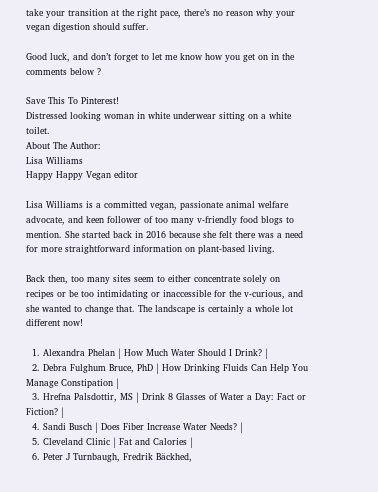take your transition at the right pace, there’s no reason why your vegan digestion should suffer.

Good luck, and don’t forget to let me know how you get on in the comments below ?

Save This To Pinterest!
Distressed looking woman in white underwear sitting on a white toilet.
About The Author:
Lisa Williams
Happy Happy Vegan editor

Lisa Williams is a committed vegan, passionate animal welfare advocate, and keen follower of too many v-friendly food blogs to mention. She started back in 2016 because she felt there was a need for more straightforward information on plant-based living.

Back then, too many sites seem to either concentrate solely on recipes or be too intimidating or inaccessible for the v-curious, and she wanted to change that. The landscape is certainly a whole lot different now!

  1. Alexandra Phelan | How Much Water Should I Drink? |
  2. Debra Fulghum Bruce, PhD | How Drinking Fluids Can Help You Manage Constipation |
  3. Hrefna Palsdottir, MS | Drink 8 Glasses of Water a Day: Fact or Fiction? |
  4. Sandi Busch | Does Fiber Increase Water Needs? |
  5. Cleveland Clinic | Fat and Calories |
  6. Peter J Turnbaugh, Fredrik Bäckhed,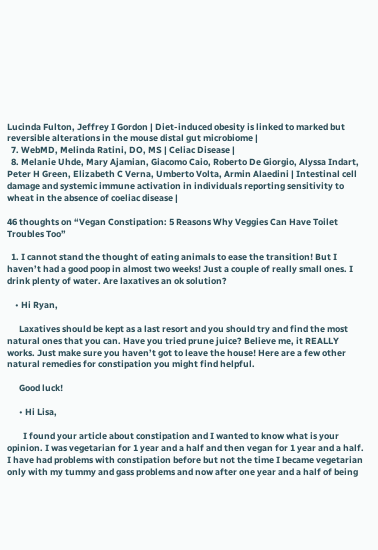Lucinda Fulton, Jeffrey I Gordon | Diet-induced obesity is linked to marked but reversible alterations in the mouse distal gut microbiome |
  7. WebMD, Melinda Ratini, DO, MS | Celiac Disease |
  8. Melanie Uhde, Mary Ajamian, Giacomo Caio, Roberto De Giorgio, Alyssa Indart, Peter H Green, Elizabeth C Verna, Umberto Volta, Armin Alaedini | Intestinal cell damage and systemic immune activation in individuals reporting sensitivity to wheat in the absence of coeliac disease |

46 thoughts on “Vegan Constipation: 5 Reasons Why Veggies Can Have Toilet Troubles Too”

  1. I cannot stand the thought of eating animals to ease the transition! But I haven’t had a good poop in almost two weeks! Just a couple of really small ones. I drink plenty of water. Are laxatives an ok solution?

    • Hi Ryan,

      Laxatives should be kept as a last resort and you should try and find the most natural ones that you can. Have you tried prune juice? Believe me, it REALLY works. Just make sure you haven’t got to leave the house! Here are a few other natural remedies for constipation you might find helpful.

      Good luck!

      • Hi Lisa,

        I found your article about constipation and I wanted to know what is your opinion. I was vegetarian for 1 year and a half and then vegan for 1 year and a half. I have had problems with constipation before but not the time I became vegetarian only with my tummy and gass problems and now after one year and a half of being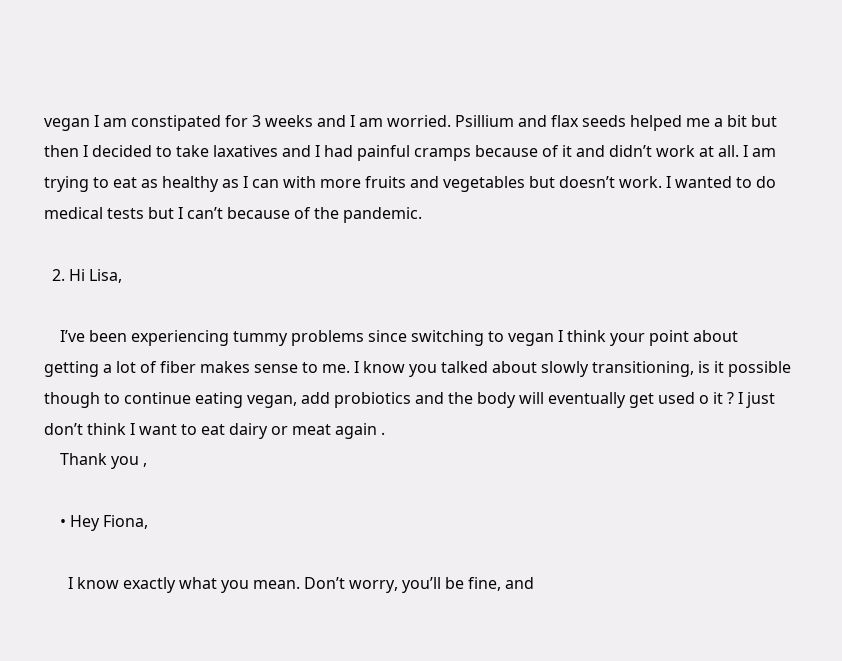vegan I am constipated for 3 weeks and I am worried. Psillium and flax seeds helped me a bit but then I decided to take laxatives and I had painful cramps because of it and didn’t work at all. I am trying to eat as healthy as I can with more fruits and vegetables but doesn’t work. I wanted to do medical tests but I can’t because of the pandemic.

  2. Hi Lisa,

    I’ve been experiencing tummy problems since switching to vegan I think your point about getting a lot of fiber makes sense to me. I know you talked about slowly transitioning, is it possible though to continue eating vegan, add probiotics and the body will eventually get used o it ? I just don’t think I want to eat dairy or meat again .
    Thank you ,

    • Hey Fiona,

      I know exactly what you mean. Don’t worry, you’ll be fine, and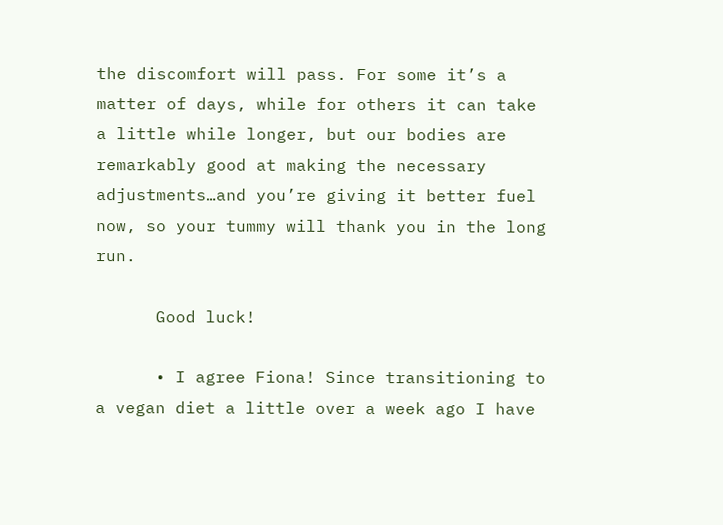the discomfort will pass. For some it’s a matter of days, while for others it can take a little while longer, but our bodies are remarkably good at making the necessary adjustments…and you’re giving it better fuel now, so your tummy will thank you in the long run.

      Good luck!

      • I agree Fiona! Since transitioning to a vegan diet a little over a week ago I have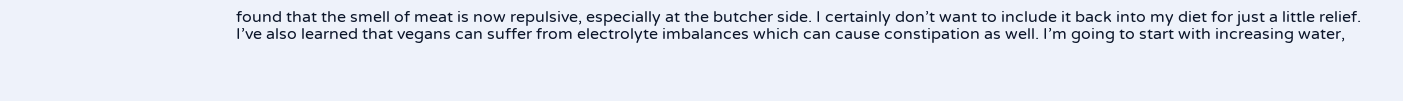found that the smell of meat is now repulsive, especially at the butcher side. I certainly don’t want to include it back into my diet for just a little relief. I’ve also learned that vegans can suffer from electrolyte imbalances which can cause constipation as well. I’m going to start with increasing water,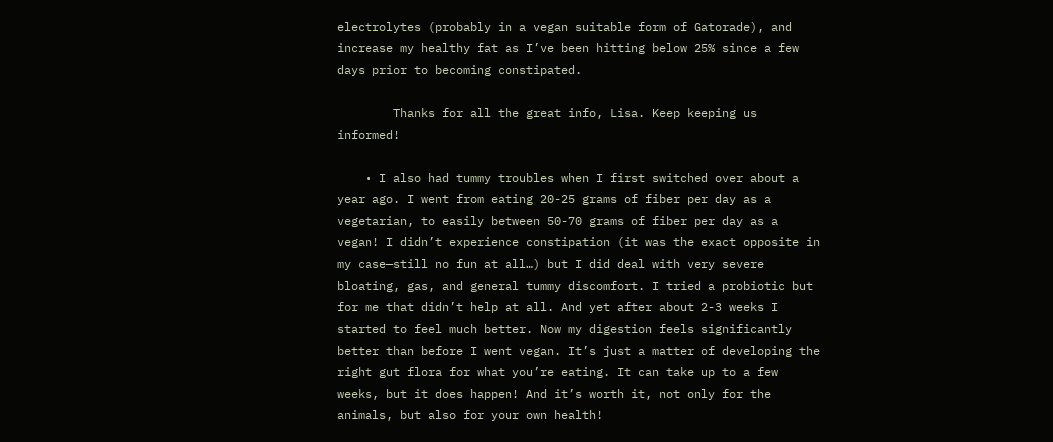electrolytes (probably in a vegan suitable form of Gatorade), and increase my healthy fat as I’ve been hitting below 25% since a few days prior to becoming constipated.

        Thanks for all the great info, Lisa. Keep keeping us informed!

    • I also had tummy troubles when I first switched over about a year ago. I went from eating 20-25 grams of fiber per day as a vegetarian, to easily between 50-70 grams of fiber per day as a vegan! I didn’t experience constipation (it was the exact opposite in my case—still no fun at all…) but I did deal with very severe bloating, gas, and general tummy discomfort. I tried a probiotic but for me that didn’t help at all. And yet after about 2-3 weeks I started to feel much better. Now my digestion feels significantly better than before I went vegan. It’s just a matter of developing the right gut flora for what you’re eating. It can take up to a few weeks, but it does happen! And it’s worth it, not only for the animals, but also for your own health!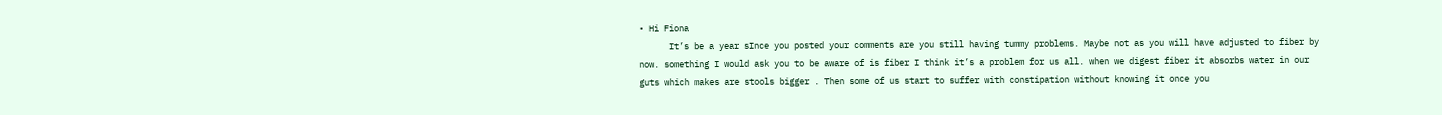• Hi Fiona
      It’s be a year sInce you posted your comments are you still having tummy problems. Maybe not as you will have adjusted to fiber by now. something I would ask you to be aware of is fiber I think it’s a problem for us all. when we digest fiber it absorbs water in our guts which makes are stools bigger . Then some of us start to suffer with constipation without knowing it once you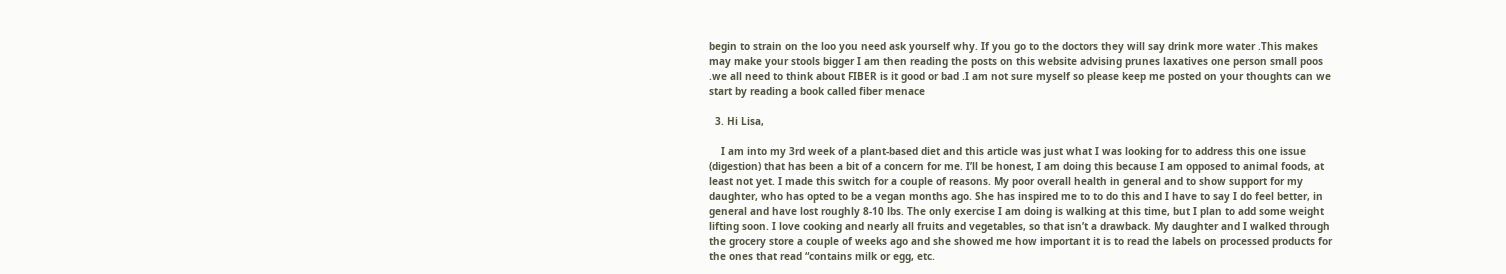begin to strain on the loo you need ask yourself why. If you go to the doctors they will say drink more water .This makes may make your stools bigger I am then reading the posts on this website advising prunes laxatives one person small poos .we all need to think about FIBER is it good or bad .I am not sure myself so please keep me posted on your thoughts can we start by reading a book called fiber menace

  3. Hi Lisa,

    I am into my 3rd week of a plant-based diet and this article was just what I was looking for to address this one issue (digestion) that has been a bit of a concern for me. I’ll be honest, I am doing this because I am opposed to animal foods, at least not yet. I made this switch for a couple of reasons. My poor overall health in general and to show support for my daughter, who has opted to be a vegan months ago. She has inspired me to to do this and I have to say I do feel better, in general and have lost roughly 8-10 lbs. The only exercise I am doing is walking at this time, but I plan to add some weight lifting soon. I love cooking and nearly all fruits and vegetables, so that isn’t a drawback. My daughter and I walked through the grocery store a couple of weeks ago and she showed me how important it is to read the labels on processed products for the ones that read “contains milk or egg, etc.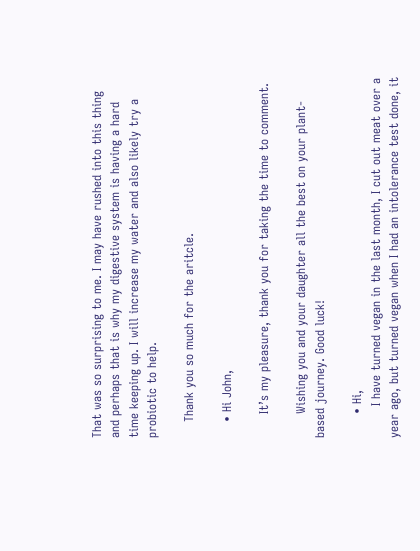That was so surprising to me. I may have rushed into this thing and perhaps that is why my digestive system is having a hard time keeping up. I will increase my water and also likely try a probiotic to help.

    Thank you so much for the aritcle.

    • Hi John,

      It’s my pleasure, thank you for taking the time to comment.

      Wishing you and your daughter all the best on your plant-based journey. Good luck!

      • Hi,
        I have turned vegan in the last month, I cut out meat over a year ago, but turned vegan when I had an intolerance test done, it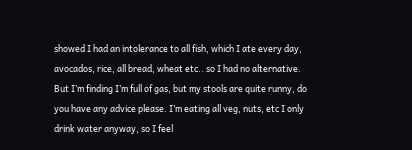showed I had an intolerance to all fish, which I ate every day, avocados, rice, all bread, wheat etc.. so I had no alternative. But I’m finding I’m full of gas, but my stools are quite runny, do you have any advice please. I’m eating all veg, nuts, etc I only drink water anyway, so I feel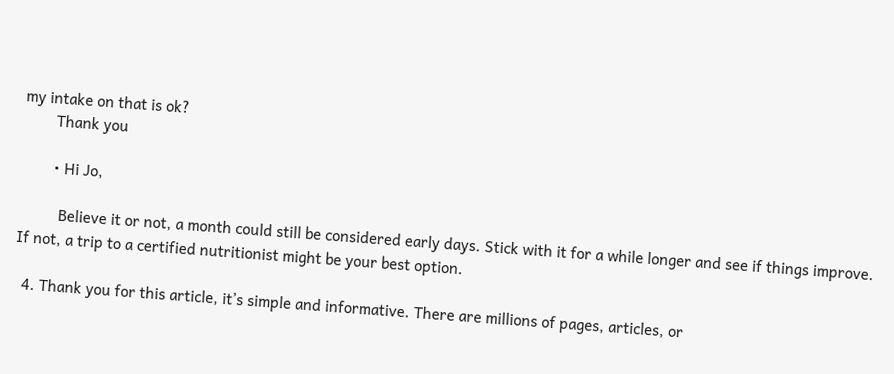my intake on that is ok?
        Thank you

        • Hi Jo,

          Believe it or not, a month could still be considered early days. Stick with it for a while longer and see if things improve. If not, a trip to a certified nutritionist might be your best option.

  4. Thank you for this article, it’s simple and informative. There are millions of pages, articles, or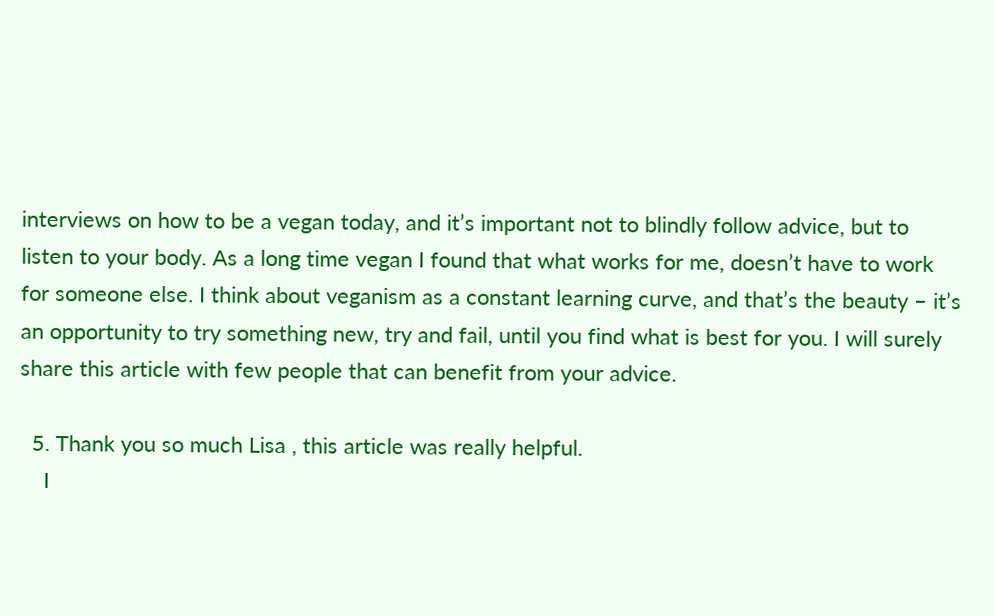interviews on how to be a vegan today, and it’s important not to blindly follow advice, but to listen to your body. As a long time vegan I found that what works for me, doesn’t have to work for someone else. I think about veganism as a constant learning curve, and that’s the beauty – it’s an opportunity to try something new, try and fail, until you find what is best for you. I will surely share this article with few people that can benefit from your advice.

  5. Thank you so much Lisa , this article was really helpful.
    I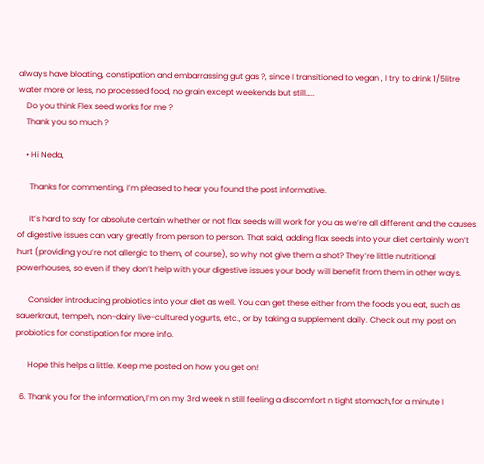always have bloating, constipation and embarrassing gut gas ?, since I transitioned to vegan , I try to drink 1/5litre water more or less, no processed food, no grain except weekends but still…..
    Do you think Flex seed works for me ?
    Thank you so much ?

    • Hi Neda,

      Thanks for commenting, I’m pleased to hear you found the post informative.

      It’s hard to say for absolute certain whether or not flax seeds will work for you as we’re all different and the causes of digestive issues can vary greatly from person to person. That said, adding flax seeds into your diet certainly won’t hurt (providing you’re not allergic to them, of course), so why not give them a shot? They’re little nutritional powerhouses, so even if they don’t help with your digestive issues your body will benefit from them in other ways.

      Consider introducing probiotics into your diet as well. You can get these either from the foods you eat, such as sauerkraut, tempeh, non-dairy live-cultured yogurts, etc., or by taking a supplement daily. Check out my post on probiotics for constipation for more info.

      Hope this helps a little. Keep me posted on how you get on!

  6. Thank you for the information,I’m on my 3rd week n still feeling a discomfort n tight stomach,for a minute I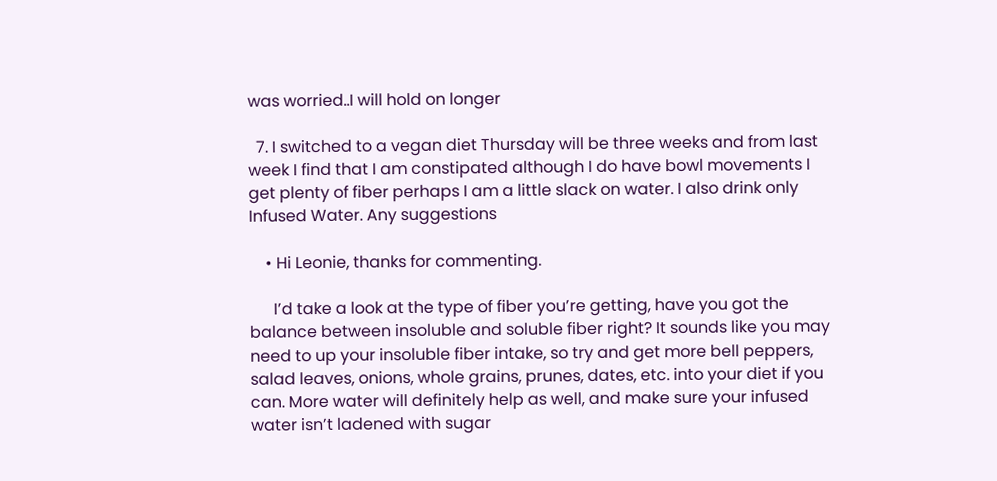was worried..I will hold on longer

  7. I switched to a vegan diet Thursday will be three weeks and from last week I find that I am constipated although I do have bowl movements I get plenty of fiber perhaps I am a little slack on water. I also drink only Infused Water. Any suggestions

    • Hi Leonie, thanks for commenting.

      I’d take a look at the type of fiber you’re getting, have you got the balance between insoluble and soluble fiber right? It sounds like you may need to up your insoluble fiber intake, so try and get more bell peppers, salad leaves, onions, whole grains, prunes, dates, etc. into your diet if you can. More water will definitely help as well, and make sure your infused water isn’t ladened with sugar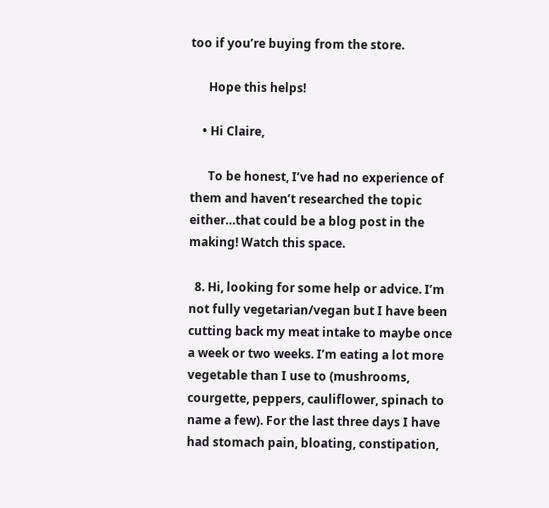too if you’re buying from the store.

      Hope this helps!

    • Hi Claire,

      To be honest, I’ve had no experience of them and haven’t researched the topic either…that could be a blog post in the making! Watch this space.

  8. Hi, looking for some help or advice. I’m not fully vegetarian/vegan but I have been cutting back my meat intake to maybe once a week or two weeks. I’m eating a lot more vegetable than I use to (mushrooms, courgette, peppers, cauliflower, spinach to name a few). For the last three days I have had stomach pain, bloating, constipation,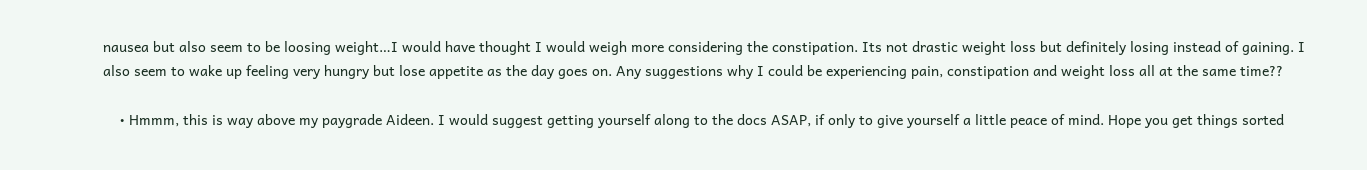nausea but also seem to be loosing weight…I would have thought I would weigh more considering the constipation. Its not drastic weight loss but definitely losing instead of gaining. I also seem to wake up feeling very hungry but lose appetite as the day goes on. Any suggestions why I could be experiencing pain, constipation and weight loss all at the same time??

    • Hmmm, this is way above my paygrade Aideen. I would suggest getting yourself along to the docs ASAP, if only to give yourself a little peace of mind. Hope you get things sorted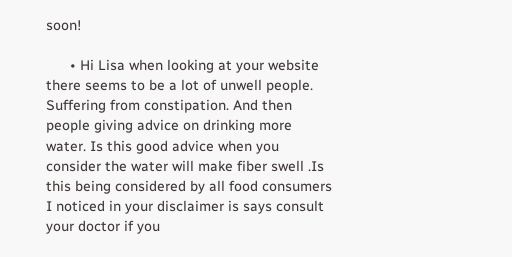soon!

      • Hi Lisa when looking at your website there seems to be a lot of unwell people. Suffering from constipation. And then people giving advice on drinking more water. Is this good advice when you consider the water will make fiber swell .Is this being considered by all food consumers I noticed in your disclaimer is says consult your doctor if you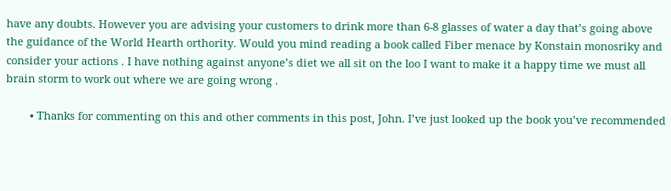have any doubts. However you are advising your customers to drink more than 6-8 glasses of water a day that’s going above the guidance of the World Hearth orthority. Would you mind reading a book called Fiber menace by Konstain monosriky and consider your actions . I have nothing against anyone’s diet we all sit on the loo I want to make it a happy time we must all brain storm to work out where we are going wrong .

        • Thanks for commenting on this and other comments in this post, John. I’ve just looked up the book you’ve recommended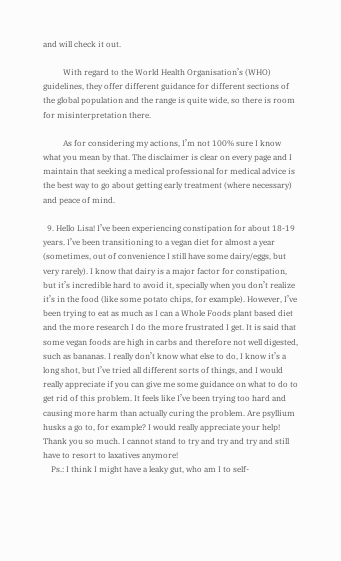and will check it out.

          With regard to the World Health Organisation’s (WHO) guidelines, they offer different guidance for different sections of the global population and the range is quite wide, so there is room for misinterpretation there.

          As for considering my actions, I’m not 100% sure I know what you mean by that. The disclaimer is clear on every page and I maintain that seeking a medical professional for medical advice is the best way to go about getting early treatment (where necessary) and peace of mind.

  9. Hello Lisa! I’ve been experiencing constipation for about 18-19 years. I’ve been transitioning to a vegan diet for almost a year (sometimes, out of convenience I still have some dairy/eggs, but very rarely). I know that dairy is a major factor for constipation, but it’s incredible hard to avoid it, specially when you don’t realize it’s in the food (like some potato chips, for example). However, I’ve been trying to eat as much as I can a Whole Foods plant based diet and the more research I do the more frustrated I get. It is said that some vegan foods are high in carbs and therefore not well digested, such as bananas. I really don’t know what else to do, I know it’s a long shot, but I’ve tried all different sorts of things, and I would really appreciate if you can give me some guidance on what to do to get rid of this problem. It feels like I’ve been trying too hard and causing more harm than actually curing the problem. Are psyllium husks a go to, for example? I would really appreciate your help! Thank you so much. I cannot stand to try and try and try and still have to resort to laxatives anymore!
    Ps.: I think I might have a leaky gut, who am I to self-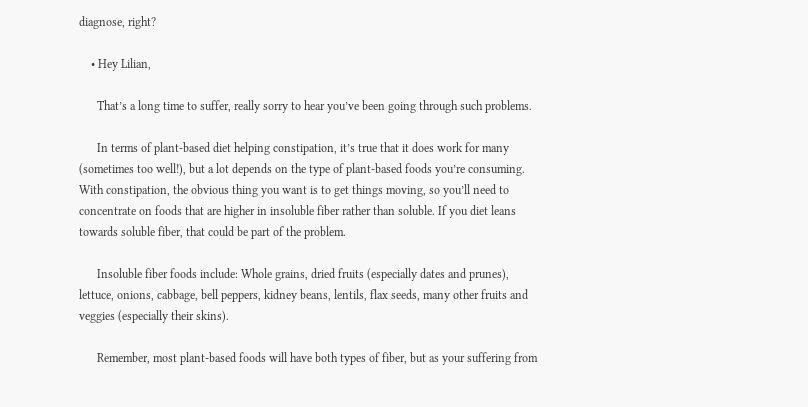diagnose, right?

    • Hey Lilian,

      That’s a long time to suffer, really sorry to hear you’ve been going through such problems.

      In terms of plant-based diet helping constipation, it’s true that it does work for many (sometimes too well!), but a lot depends on the type of plant-based foods you’re consuming. With constipation, the obvious thing you want is to get things moving, so you’ll need to concentrate on foods that are higher in insoluble fiber rather than soluble. If you diet leans towards soluble fiber, that could be part of the problem.

      Insoluble fiber foods include: Whole grains, dried fruits (especially dates and prunes), lettuce, onions, cabbage, bell peppers, kidney beans, lentils, flax seeds, many other fruits and veggies (especially their skins).

      Remember, most plant-based foods will have both types of fiber, but as your suffering from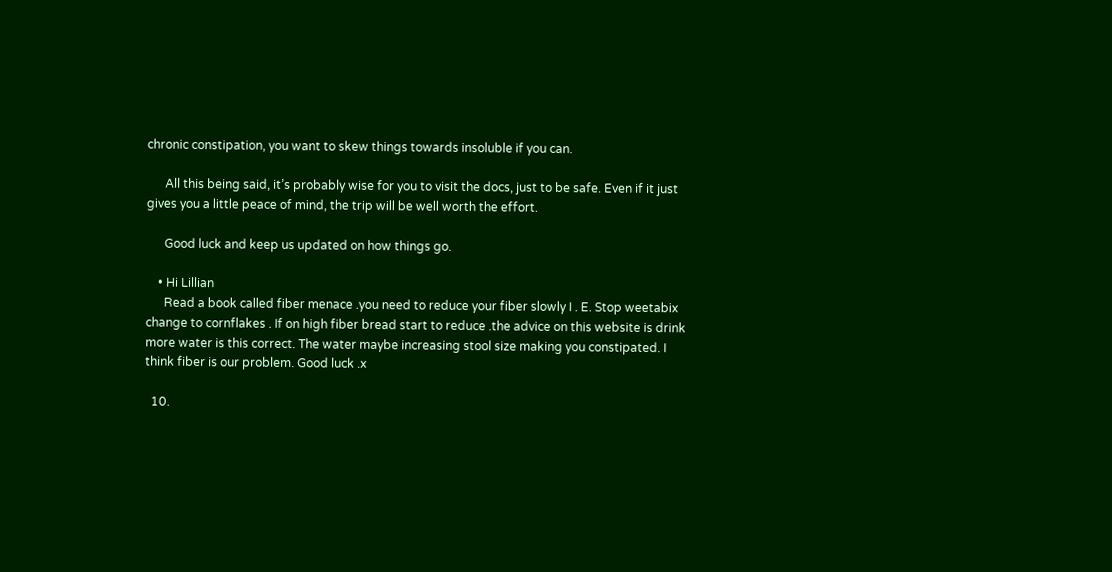chronic constipation, you want to skew things towards insoluble if you can.

      All this being said, it’s probably wise for you to visit the docs, just to be safe. Even if it just gives you a little peace of mind, the trip will be well worth the effort.

      Good luck and keep us updated on how things go.

    • Hi Lillian
      Read a book called fiber menace .you need to reduce your fiber slowly I . E. Stop weetabix change to cornflakes . If on high fiber bread start to reduce .the advice on this website is drink more water is this correct. The water maybe increasing stool size making you constipated. I think fiber is our problem. Good luck .x

  10.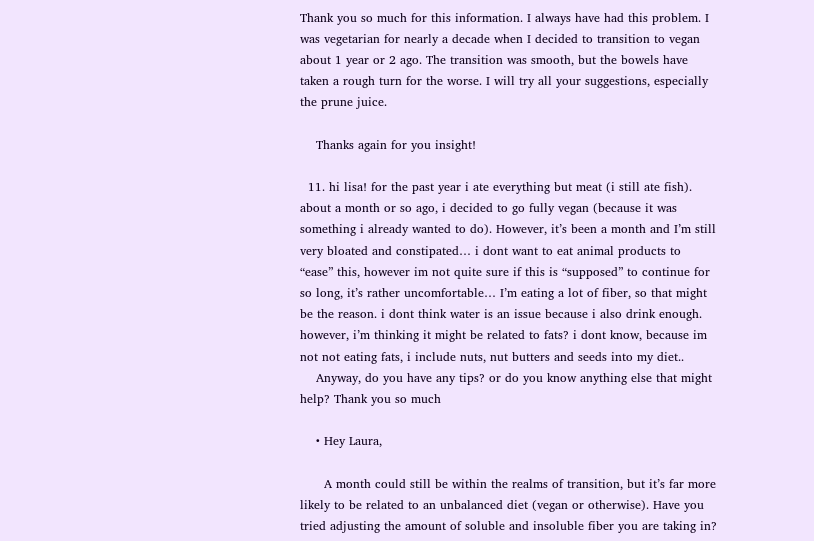Thank you so much for this information. I always have had this problem. I was vegetarian for nearly a decade when I decided to transition to vegan about 1 year or 2 ago. The transition was smooth, but the bowels have taken a rough turn for the worse. I will try all your suggestions, especially the prune juice.

    Thanks again for you insight!

  11. hi lisa! for the past year i ate everything but meat (i still ate fish). about a month or so ago, i decided to go fully vegan (because it was something i already wanted to do). However, it’s been a month and I’m still very bloated and constipated… i dont want to eat animal products to “ease” this, however im not quite sure if this is “supposed” to continue for so long, it’s rather uncomfortable… I’m eating a lot of fiber, so that might be the reason. i dont think water is an issue because i also drink enough. however, i’m thinking it might be related to fats? i dont know, because im not not eating fats, i include nuts, nut butters and seeds into my diet..
    Anyway, do you have any tips? or do you know anything else that might help? Thank you so much

    • Hey Laura,

      A month could still be within the realms of transition, but it’s far more likely to be related to an unbalanced diet (vegan or otherwise). Have you tried adjusting the amount of soluble and insoluble fiber you are taking in?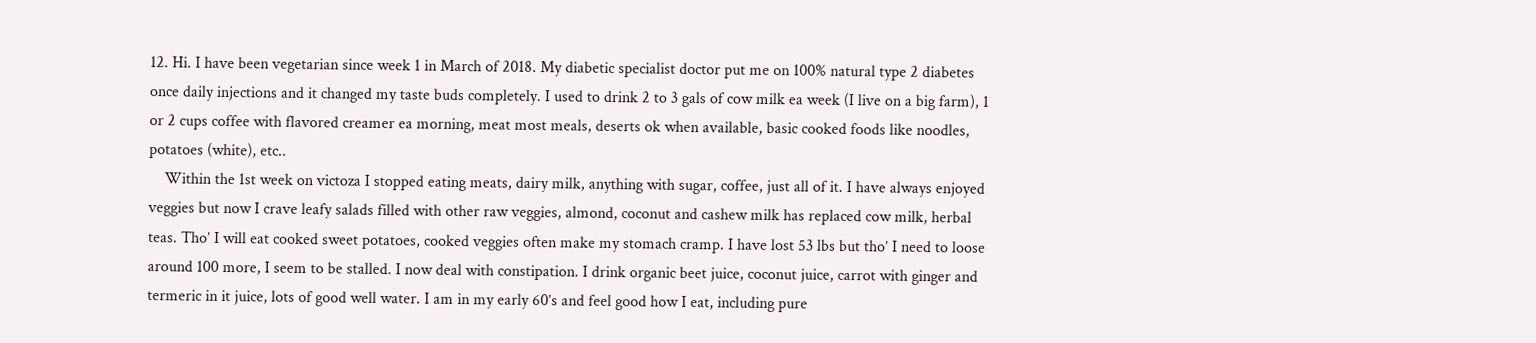12. Hi. I have been vegetarian since week 1 in March of 2018. My diabetic specialist doctor put me on 100% natural type 2 diabetes once daily injections and it changed my taste buds completely. I used to drink 2 to 3 gals of cow milk ea week (I live on a big farm), 1 or 2 cups coffee with flavored creamer ea morning, meat most meals, deserts ok when available, basic cooked foods like noodles, potatoes (white), etc..
    Within the 1st week on victoza I stopped eating meats, dairy milk, anything with sugar, coffee, just all of it. I have always enjoyed veggies but now I crave leafy salads filled with other raw veggies, almond, coconut and cashew milk has replaced cow milk, herbal teas. Tho’ I will eat cooked sweet potatoes, cooked veggies often make my stomach cramp. I have lost 53 lbs but tho’ I need to loose around 100 more, I seem to be stalled. I now deal with constipation. I drink organic beet juice, coconut juice, carrot with ginger and termeric in it juice, lots of good well water. I am in my early 60’s and feel good how I eat, including pure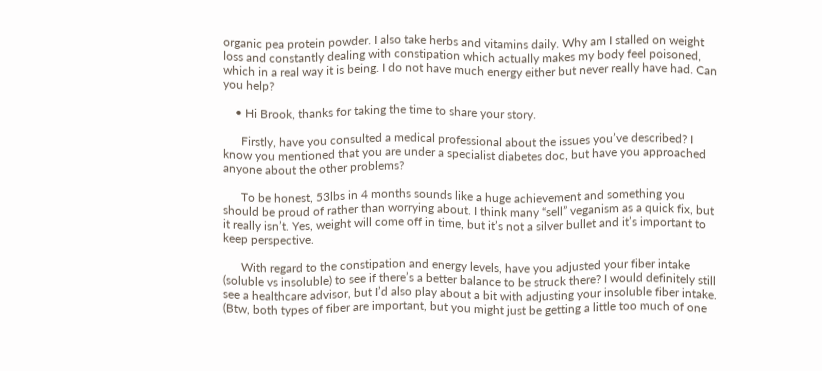organic pea protein powder. I also take herbs and vitamins daily. Why am I stalled on weight loss and constantly dealing with constipation which actually makes my body feel poisoned, which in a real way it is being. I do not have much energy either but never really have had. Can you help?

    • Hi Brook, thanks for taking the time to share your story.

      Firstly, have you consulted a medical professional about the issues you’ve described? I know you mentioned that you are under a specialist diabetes doc, but have you approached anyone about the other problems?

      To be honest, 53lbs in 4 months sounds like a huge achievement and something you should be proud of rather than worrying about. I think many “sell” veganism as a quick fix, but it really isn’t. Yes, weight will come off in time, but it’s not a silver bullet and it’s important to keep perspective.

      With regard to the constipation and energy levels, have you adjusted your fiber intake (soluble vs insoluble) to see if there’s a better balance to be struck there? I would definitely still see a healthcare advisor, but I’d also play about a bit with adjusting your insoluble fiber intake. (Btw, both types of fiber are important, but you might just be getting a little too much of one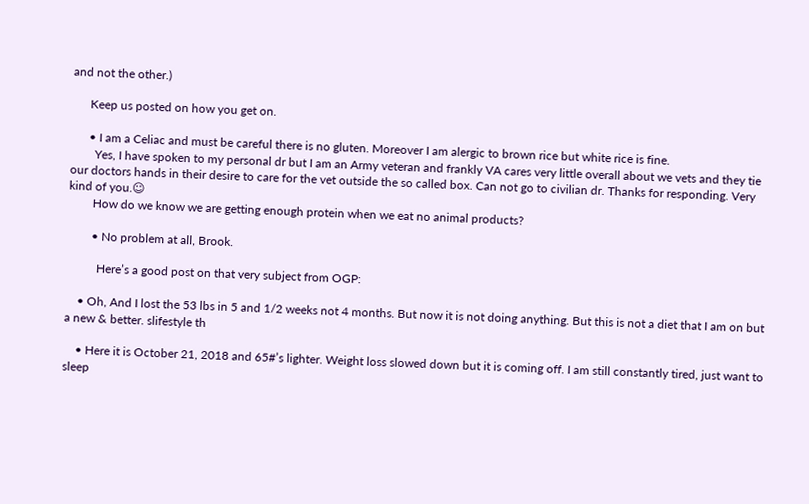and not the other.)

      Keep us posted on how you get on.

      • I am a Celiac and must be careful there is no gluten. Moreover I am alergic to brown rice but white rice is fine.
        Yes, I have spoken to my personal dr but I am an Army veteran and frankly VA cares very little overall about we vets and they tie our doctors hands in their desire to care for the vet outside the so called box. Can not go to civilian dr. Thanks for responding. Very kind of you.☺
        How do we know we are getting enough protein when we eat no animal products?

        • No problem at all, Brook.

          Here’s a good post on that very subject from OGP:

    • Oh, And I lost the 53 lbs in 5 and 1/2 weeks not 4 months. But now it is not doing anything. But this is not a diet that I am on but a new & better. slifestyle th

    • Here it is October 21, 2018 and 65#’s lighter. Weight loss slowed down but it is coming off. I am still constantly tired, just want to sleep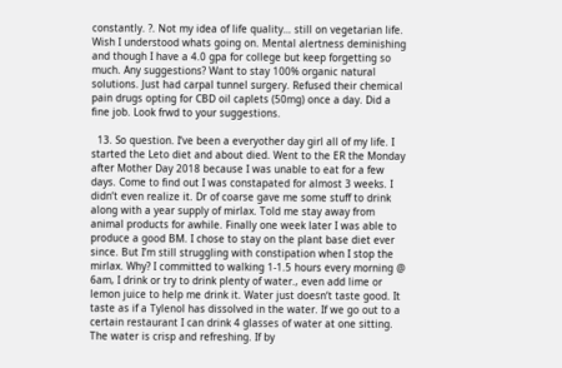constantly. ?. Not my idea of life quality… still on vegetarian life. Wish I understood whats going on. Mental alertness deminishing and though I have a 4.0 gpa for college but keep forgetting so much. Any suggestions? Want to stay 100% organic natural solutions. Just had carpal tunnel surgery. Refused their chemical pain drugs opting for CBD oil caplets (50mg) once a day. Did a fine job. Look frwd to your suggestions.

  13. So question. I’ve been a everyother day girl all of my life. I started the Leto diet and about died. Went to the ER the Monday after Mother Day 2018 because I was unable to eat for a few days. Come to find out I was constapated for almost 3 weeks. I didn’t even realize it. Dr of coarse gave me some stuff to drink along with a year supply of mirlax. Told me stay away from animal products for awhile. Finally one week later I was able to produce a good BM. I chose to stay on the plant base diet ever since. But I’m still struggling with constipation when I stop the mirlax. Why? I committed to walking 1-1.5 hours every morning @ 6am, I drink or try to drink plenty of water., even add lime or lemon juice to help me drink it. Water just doesn’t taste good. It taste as if a Tylenol has dissolved in the water. If we go out to a certain restaurant I can drink 4 glasses of water at one sitting. The water is crisp and refreshing. If by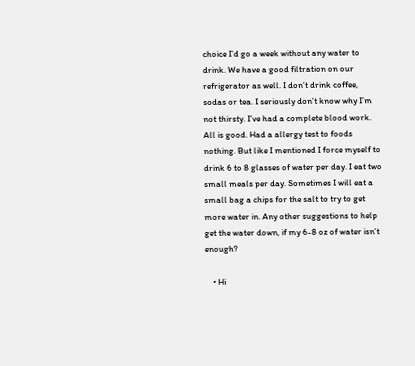choice I’d go a week without any water to drink. We have a good filtration on our refrigerator as well. I don’t drink coffee, sodas or tea. I seriously don’t know why I’m not thirsty. I’ve had a complete blood work. All is good. Had a allergy test to foods nothing. But like I mentioned I force myself to drink 6 to 8 glasses of water per day. I eat two small meals per day. Sometimes I will eat a small bag a chips for the salt to try to get more water in. Any other suggestions to help get the water down, if my 6-8 oz of water isn’t enough?

    • Hi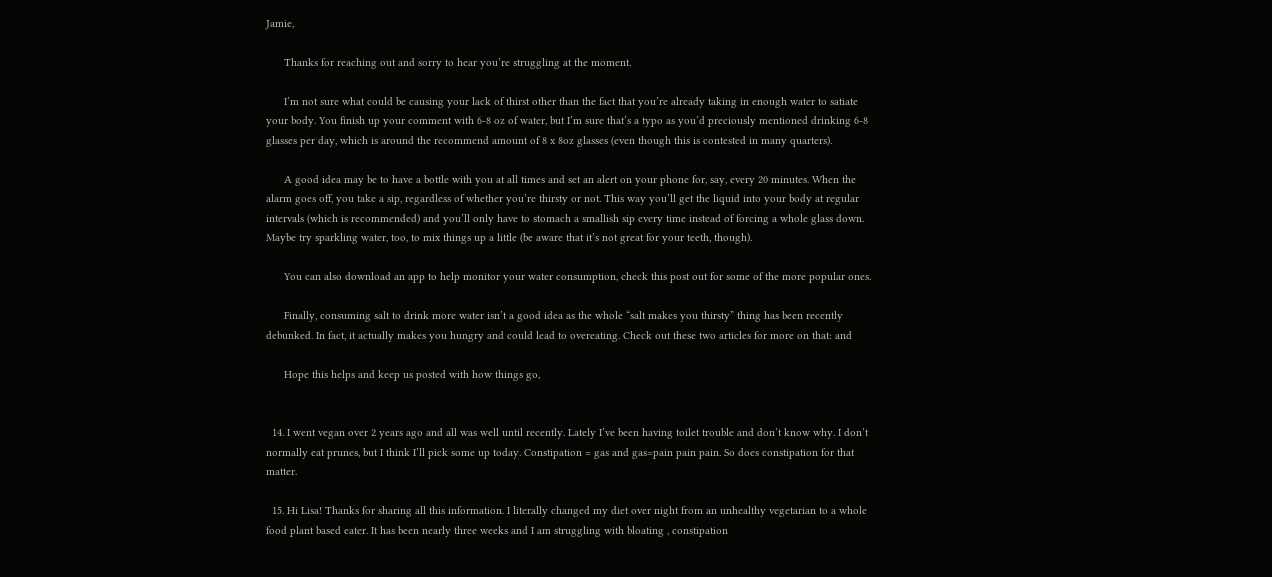Jamie,

      Thanks for reaching out and sorry to hear you’re struggling at the moment.

      I’m not sure what could be causing your lack of thirst other than the fact that you’re already taking in enough water to satiate your body. You finish up your comment with 6-8 oz of water, but I’m sure that’s a typo as you’d preciously mentioned drinking 6-8 glasses per day, which is around the recommend amount of 8 x 8oz glasses (even though this is contested in many quarters).

      A good idea may be to have a bottle with you at all times and set an alert on your phone for, say, every 20 minutes. When the alarm goes off, you take a sip, regardless of whether you’re thirsty or not. This way you’ll get the liquid into your body at regular intervals (which is recommended) and you’ll only have to stomach a smallish sip every time instead of forcing a whole glass down. Maybe try sparkling water, too, to mix things up a little (be aware that it’s not great for your teeth, though).

      You can also download an app to help monitor your water consumption, check this post out for some of the more popular ones.

      Finally, consuming salt to drink more water isn’t a good idea as the whole “salt makes you thirsty” thing has been recently debunked. In fact, it actually makes you hungry and could lead to overeating. Check out these two articles for more on that: and

      Hope this helps and keep us posted with how things go,


  14. I went vegan over 2 years ago and all was well until recently. Lately I’ve been having toilet trouble and don’t know why. I don’t normally eat prunes, but I think I’ll pick some up today. Constipation = gas and gas=pain pain pain. So does constipation for that matter.

  15. Hi Lisa! Thanks for sharing all this information. I literally changed my diet over night from an unhealthy vegetarian to a whole food plant based eater. It has been nearly three weeks and I am struggling with bloating , constipation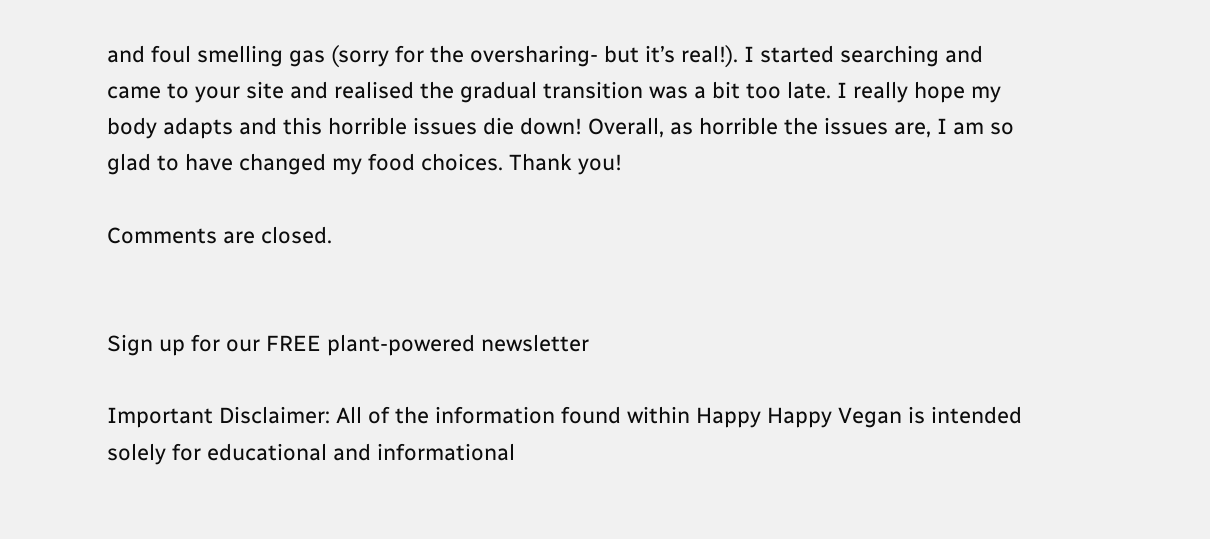and foul smelling gas (sorry for the oversharing- but it’s real!). I started searching and came to your site and realised the gradual transition was a bit too late. I really hope my body adapts and this horrible issues die down! Overall, as horrible the issues are, I am so glad to have changed my food choices. Thank you!

Comments are closed.


Sign up for our FREE plant-powered newsletter

Important Disclaimer: All of the information found within Happy Happy Vegan is intended solely for educational and informational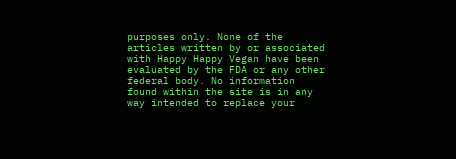purposes only. None of the articles written by or associated with Happy Happy Vegan have been evaluated by the FDA or any other federal body. No information found within the site is in any way intended to replace your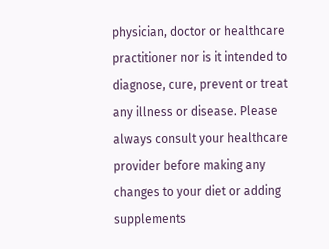physician, doctor or healthcare practitioner nor is it intended to diagnose, cure, prevent or treat any illness or disease. Please always consult your healthcare provider before making any changes to your diet or adding supplements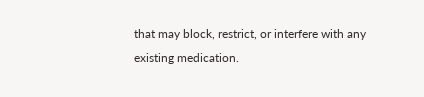that may block, restrict, or interfere with any existing medication.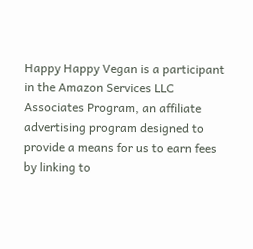Happy Happy Vegan is a participant in the Amazon Services LLC Associates Program, an affiliate advertising program designed to provide a means for us to earn fees by linking to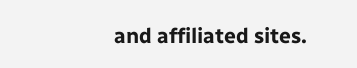and affiliated sites.